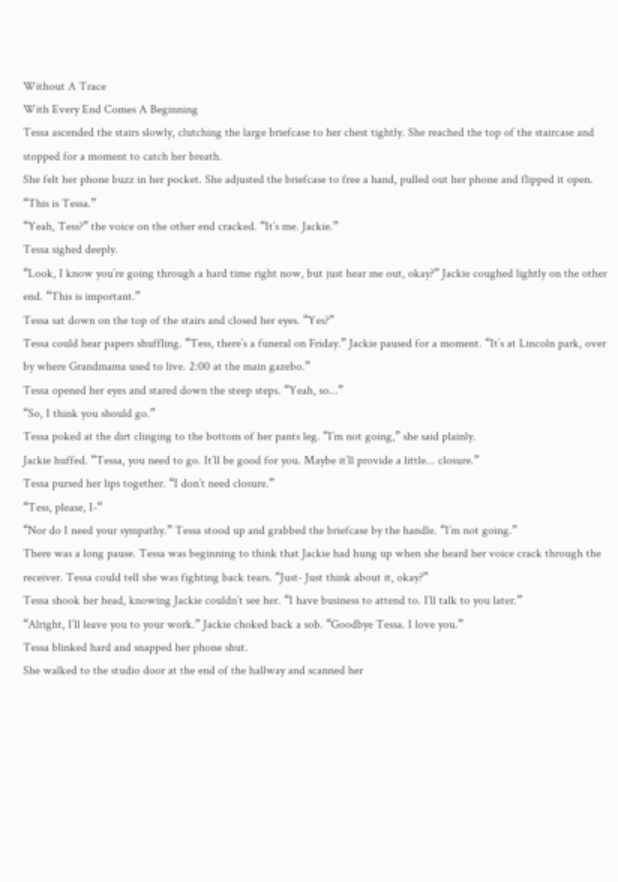Without A Trace
With Every End Comes A Beginning
Tessa ascended the stairs slowly, clutching the large briefcase to her chest tightly. She reached the top of the staircase and stopped for a moment to catch her breath.
She felt her phone buzz in her pocket. She adjusted the briefcase to free a hand, pulled out her phone and flipped it open. “This is Tessa.”
“Yeah, Tess?” the voice on the other end cracked. “It’s me. Jackie.”
Tessa sighed deeply.
“Look, I know you’re going through a hard time right now, but just hear me out, okay?” Jackie coughed lightly on the other end. “This is important.”
Tessa sat down on the top of the stairs and closed her eyes. “Yes?”
Tessa could hear papers shuffling. “Tess, there’s a funeral on Friday.” Jackie paused for a moment. “It’s at Lincoln park, over by where Grandmama used to live. 2:00 at the main gazebo.”
Tessa opened her eyes and stared down the steep steps. “Yeah, so...”
“So, I think you should go.”
Tessa poked at the dirt clinging to the bottom of her pants leg. “I’m not going,” she said plainly.
Jackie huffed. “Tessa, you need to go. It’ll be good for you. Maybe it’ll provide a little... closure.”
Tessa pursed her lips together. “I don’t need closure.”
“Tess, please, I-“
“Nor do I need your sympathy.” Tessa stood up and grabbed the briefcase by the handle. “I’m not going.”
There was a long pause. Tessa was beginning to think that Jackie had hung up when she heard her voice crack through the receiver. Tessa could tell she was fighting back tears. “Just- Just think about it, okay?”
Tessa shook her head, knowing Jackie couldn’t see her. “I have business to attend to. I’ll talk to you later.”
“Alright, I’ll leave you to your work.” Jackie choked back a sob. “Goodbye Tessa. I love you.”
Tessa blinked hard and snapped her phone shut.
She walked to the studio door at the end of the hallway and scanned her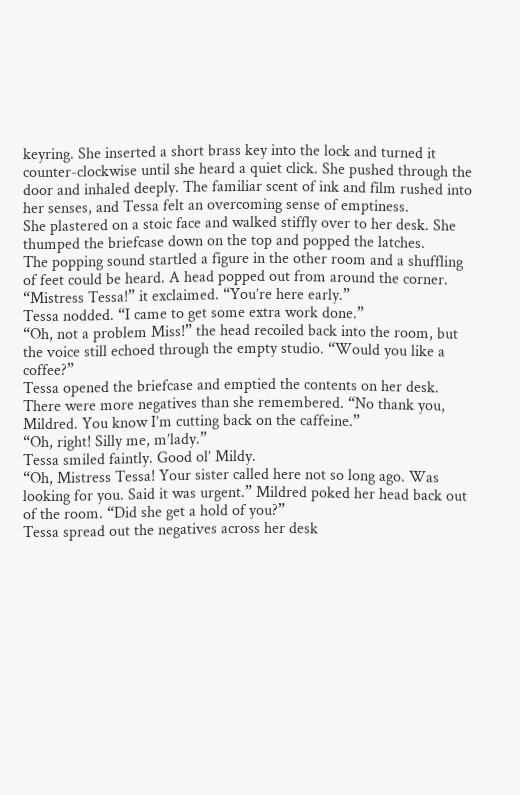keyring. She inserted a short brass key into the lock and turned it counter-clockwise until she heard a quiet click. She pushed through the door and inhaled deeply. The familiar scent of ink and film rushed into her senses, and Tessa felt an overcoming sense of emptiness.
She plastered on a stoic face and walked stiffly over to her desk. She thumped the briefcase down on the top and popped the latches.
The popping sound startled a figure in the other room and a shuffling of feet could be heard. A head popped out from around the corner. “Mistress Tessa!” it exclaimed. “You’re here early.”
Tessa nodded. “I came to get some extra work done.”
“Oh, not a problem Miss!” the head recoiled back into the room, but the voice still echoed through the empty studio. “Would you like a coffee?”
Tessa opened the briefcase and emptied the contents on her desk. There were more negatives than she remembered. “No thank you, Mildred. You know I’m cutting back on the caffeine.”
“Oh, right! Silly me, m’lady.”
Tessa smiled faintly. Good ol’ Mildy.
“Oh, Mistress Tessa! Your sister called here not so long ago. Was looking for you. Said it was urgent.” Mildred poked her head back out of the room. “Did she get a hold of you?”
Tessa spread out the negatives across her desk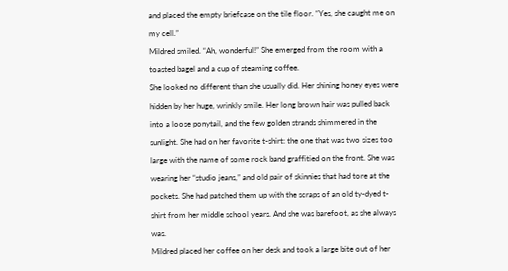and placed the empty briefcase on the tile floor. “Yes, she caught me on my cell.”
Mildred smiled. “Ah, wonderful!” She emerged from the room with a toasted bagel and a cup of steaming coffee.
She looked no different than she usually did. Her shining honey eyes were hidden by her huge, wrinkly smile. Her long brown hair was pulled back into a loose ponytail, and the few golden strands shimmered in the sunlight. She had on her favorite t-shirt: the one that was two sizes too large with the name of some rock band graffitied on the front. She was wearing her “studio jeans,” and old pair of skinnies that had tore at the pockets. She had patched them up with the scraps of an old ty-dyed t-shirt from her middle school years. And she was barefoot, as she always was.
Mildred placed her coffee on her desk and took a large bite out of her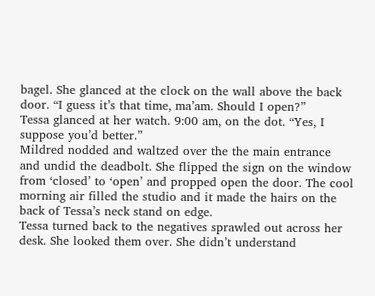bagel. She glanced at the clock on the wall above the back door. “I guess it’s that time, ma’am. Should I open?”
Tessa glanced at her watch. 9:00 am, on the dot. “Yes, I suppose you’d better.”
Mildred nodded and waltzed over the the main entrance and undid the deadbolt. She flipped the sign on the window from ‘closed’ to ‘open’ and propped open the door. The cool morning air filled the studio and it made the hairs on the back of Tessa’s neck stand on edge.
Tessa turned back to the negatives sprawled out across her desk. She looked them over. She didn’t understand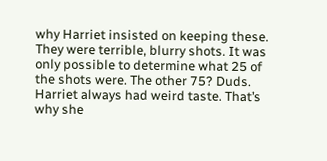why Harriet insisted on keeping these. They were terrible, blurry shots. It was only possible to determine what 25 of the shots were. The other 75? Duds.
Harriet always had weird taste. That’s why she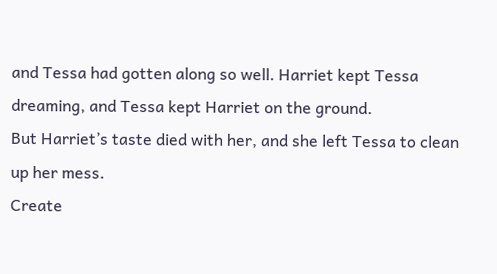and Tessa had gotten along so well. Harriet kept Tessa dreaming, and Tessa kept Harriet on the ground.
But Harriet’s taste died with her, and she left Tessa to clean up her mess.
Create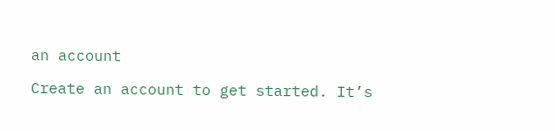an account

Create an account to get started. It’s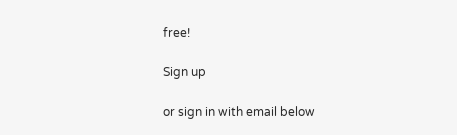free!

Sign up

or sign in with email below